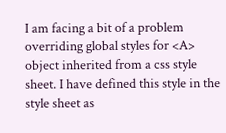I am facing a bit of a problem overriding global styles for <A> object inherited from a css style sheet. I have defined this style in the style sheet as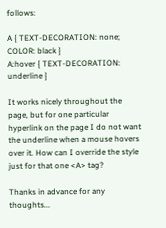follows:

A { TEXT-DECORATION: none; COLOR: black }
A:hover { TEXT-DECORATION: underline }

It works nicely throughout the page, but for one particular hyperlink on the page I do not want the underline when a mouse hovers over it. How can I override the style just for that one <A> tag?

Thanks in advance for any thoughts...